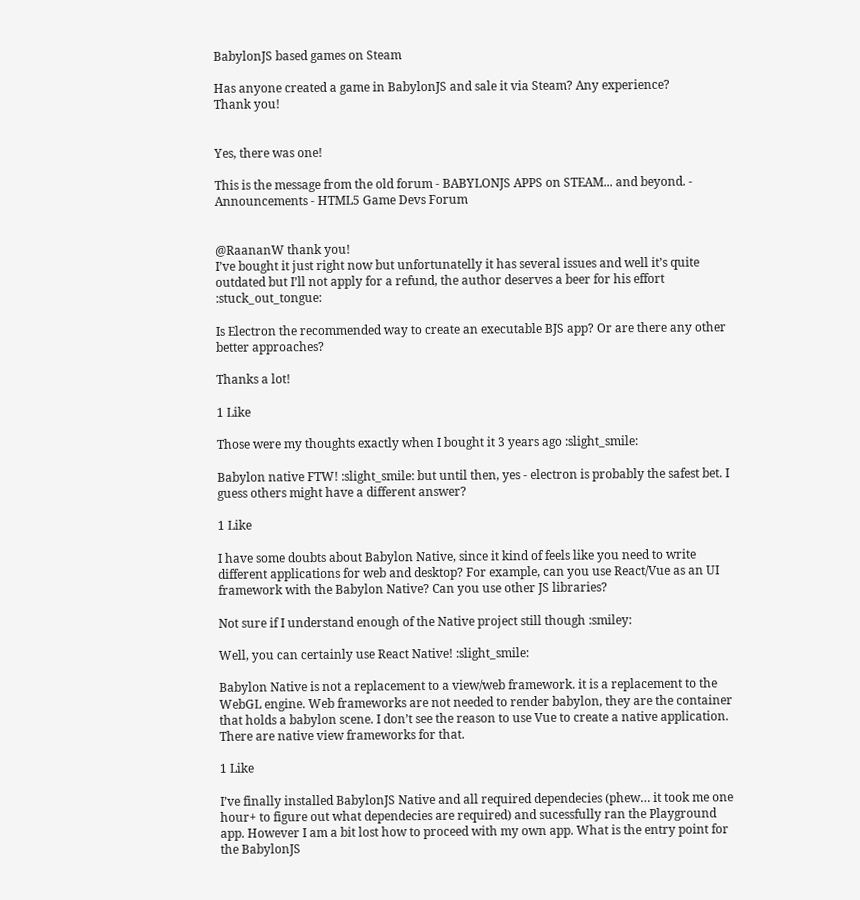BabylonJS based games on Steam

Has anyone created a game in BabylonJS and sale it via Steam? Any experience?
Thank you!


Yes, there was one!

This is the message from the old forum - BABYLONJS APPS on STEAM... and beyond. - Announcements - HTML5 Game Devs Forum


@RaananW thank you!
I’ve bought it just right now but unfortunatelly it has several issues and well it’s quite outdated but I’ll not apply for a refund, the author deserves a beer for his effort :stuck_out_tongue:

Is Electron the recommended way to create an executable BJS app? Or are there any other better approaches?

Thanks a lot!

1 Like

Those were my thoughts exactly when I bought it 3 years ago :slight_smile:

Babylon native FTW! :slight_smile: but until then, yes - electron is probably the safest bet. I guess others might have a different answer?

1 Like

I have some doubts about Babylon Native, since it kind of feels like you need to write different applications for web and desktop? For example, can you use React/Vue as an UI framework with the Babylon Native? Can you use other JS libraries?

Not sure if I understand enough of the Native project still though :smiley:

Well, you can certainly use React Native! :slight_smile:

Babylon Native is not a replacement to a view/web framework. it is a replacement to the WebGL engine. Web frameworks are not needed to render babylon, they are the container that holds a babylon scene. I don’t see the reason to use Vue to create a native application. There are native view frameworks for that.

1 Like

I’ve finally installed BabylonJS Native and all required dependecies (phew… it took me one hour+ to figure out what dependecies are required) and sucessfully ran the Playground app. However I am a bit lost how to proceed with my own app. What is the entry point for the BabylonJS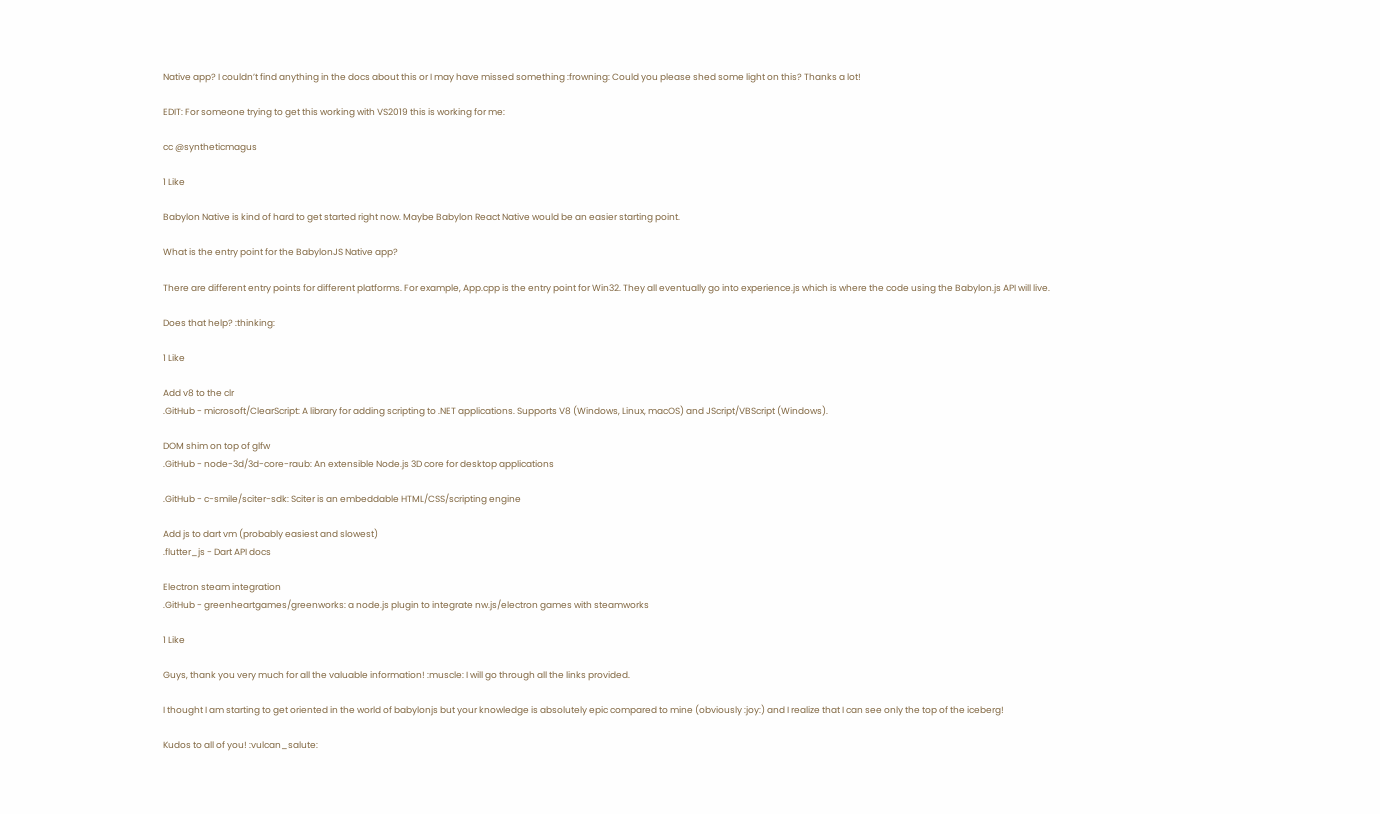Native app? I couldn’t find anything in the docs about this or I may have missed something :frowning: Could you please shed some light on this? Thanks a lot!

EDIT: For someone trying to get this working with VS2019 this is working for me:

cc @syntheticmagus

1 Like

Babylon Native is kind of hard to get started right now. Maybe Babylon React Native would be an easier starting point.

What is the entry point for the BabylonJS Native app?

There are different entry points for different platforms. For example, App.cpp is the entry point for Win32. They all eventually go into experience.js which is where the code using the Babylon.js API will live.

Does that help? :thinking:

1 Like

Add v8 to the clr
.GitHub - microsoft/ClearScript: A library for adding scripting to .NET applications. Supports V8 (Windows, Linux, macOS) and JScript/VBScript (Windows).

DOM shim on top of glfw
.GitHub - node-3d/3d-core-raub: An extensible Node.js 3D core for desktop applications

.GitHub - c-smile/sciter-sdk: Sciter is an embeddable HTML/CSS/scripting engine

Add js to dart vm (probably easiest and slowest)
.flutter_js - Dart API docs

Electron steam integration
.GitHub - greenheartgames/greenworks: a node.js plugin to integrate nw.js/electron games with steamworks

1 Like

Guys, thank you very much for all the valuable information! :muscle: I will go through all the links provided.

I thought I am starting to get oriented in the world of babylonjs but your knowledge is absolutely epic compared to mine (obviously :joy:) and I realize that I can see only the top of the iceberg!

Kudos to all of you! :vulcan_salute: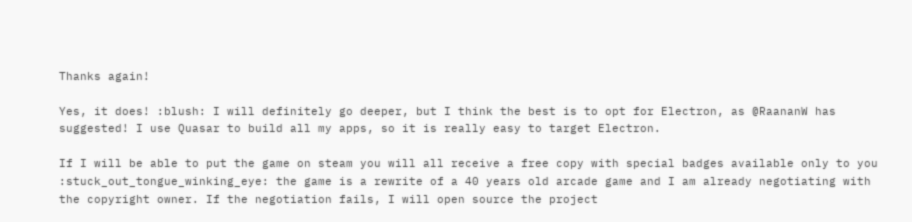Thanks again!

Yes, it does! :blush: I will definitely go deeper, but I think the best is to opt for Electron, as @RaananW has suggested! I use Quasar to build all my apps, so it is really easy to target Electron.

If I will be able to put the game on steam you will all receive a free copy with special badges available only to you :stuck_out_tongue_winking_eye: the game is a rewrite of a 40 years old arcade game and I am already negotiating with the copyright owner. If the negotiation fails, I will open source the project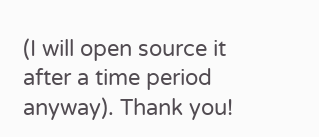(I will open source it after a time period anyway). Thank you!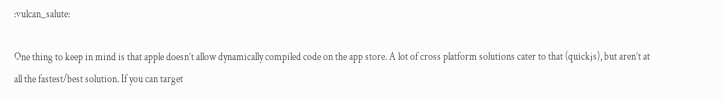:vulcan_salute:

One thing to keep in mind is that apple doesn’t allow dynamically compiled code on the app store. A lot of cross platform solutions cater to that (quickjs), but aren’t at all the fastest/best solution. If you can target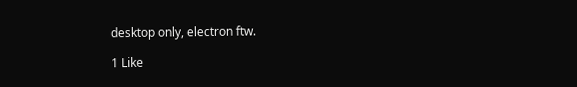desktop only, electron ftw.

1 Like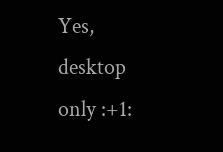Yes, desktop only :+1: